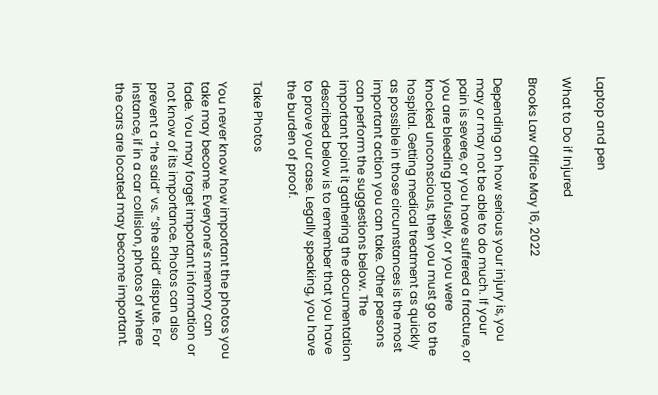Laptop and pen

What to Do if Injured

Brooks Law Office May 16, 2022

Depending on how serious your injury is, you may or may not be able to do much. If your pain is severe, or you have suffered a fracture, or you are bleeding profusely, or you were knocked unconscious, then you must go to the hospital. Getting medical treatment as quickly as possible in those circumstances is the most important action you can take. Other persons can perform the suggestions below. The important point it gathering the documentation described below is to remember that you have to prove your case. Legally speaking, you have the burden of proof.

Take Photos

You never know how important the photos you take may become. Everyone’s memory can fade. You may forget important information or not know of its importance. Photos can also prevent a “he said” vs. “she said” dispute. For instance, if in a car collision, photos of where the cars are located may become important.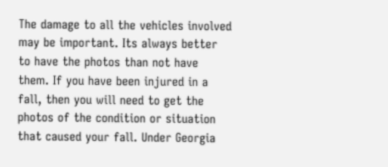The damage to all the vehicles involved may be important. Its always better to have the photos than not have them. If you have been injured in a fall, then you will need to get the photos of the condition or situation that caused your fall. Under Georgia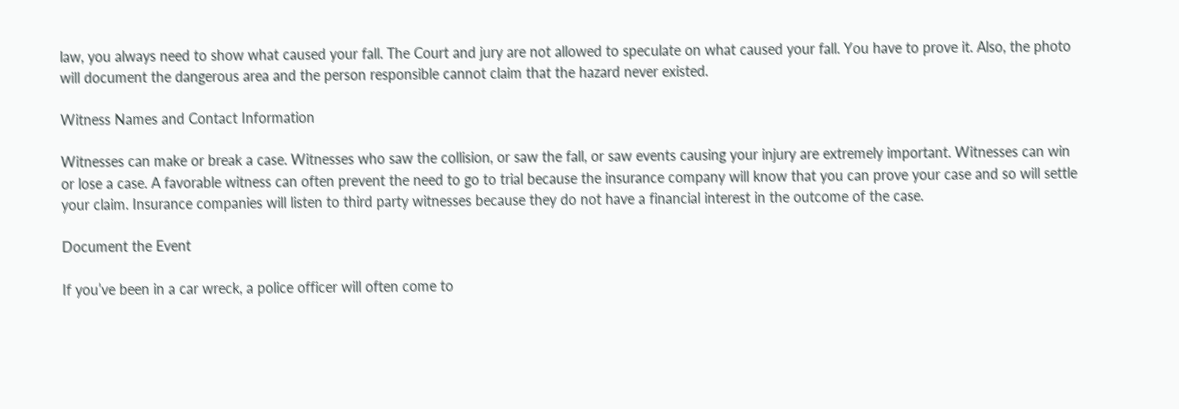law, you always need to show what caused your fall. The Court and jury are not allowed to speculate on what caused your fall. You have to prove it. Also, the photo will document the dangerous area and the person responsible cannot claim that the hazard never existed.

Witness Names and Contact Information

Witnesses can make or break a case. Witnesses who saw the collision, or saw the fall, or saw events causing your injury are extremely important. Witnesses can win or lose a case. A favorable witness can often prevent the need to go to trial because the insurance company will know that you can prove your case and so will settle your claim. Insurance companies will listen to third party witnesses because they do not have a financial interest in the outcome of the case.

Document the Event

If you’ve been in a car wreck, a police officer will often come to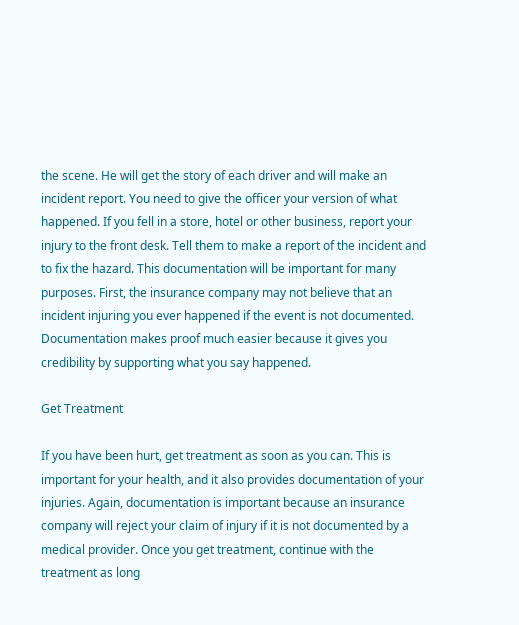the scene. He will get the story of each driver and will make an incident report. You need to give the officer your version of what happened. If you fell in a store, hotel or other business, report your injury to the front desk. Tell them to make a report of the incident and to fix the hazard. This documentation will be important for many purposes. First, the insurance company may not believe that an incident injuring you ever happened if the event is not documented. Documentation makes proof much easier because it gives you credibility by supporting what you say happened.

Get Treatment

If you have been hurt, get treatment as soon as you can. This is important for your health, and it also provides documentation of your injuries. Again, documentation is important because an insurance company will reject your claim of injury if it is not documented by a medical provider. Once you get treatment, continue with the treatment as long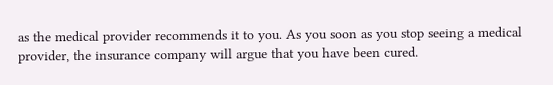as the medical provider recommends it to you. As you soon as you stop seeing a medical provider, the insurance company will argue that you have been cured.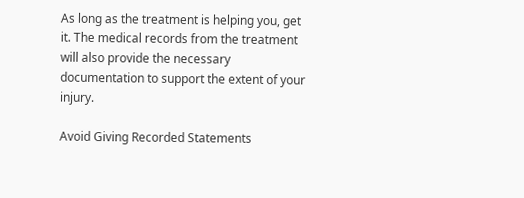As long as the treatment is helping you, get it. The medical records from the treatment will also provide the necessary documentation to support the extent of your injury.

Avoid Giving Recorded Statements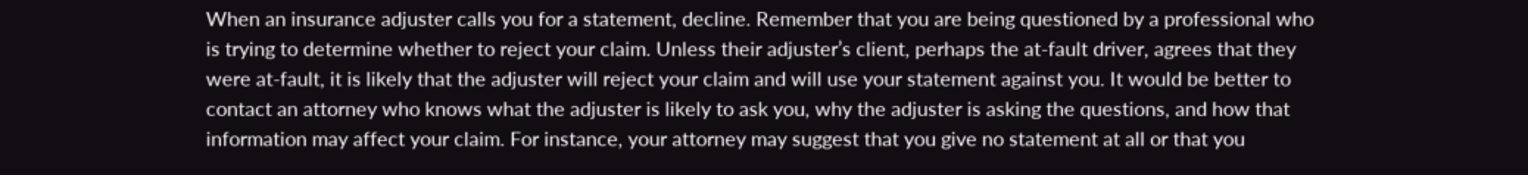When an insurance adjuster calls you for a statement, decline. Remember that you are being questioned by a professional who is trying to determine whether to reject your claim. Unless their adjuster’s client, perhaps the at-fault driver, agrees that they were at-fault, it is likely that the adjuster will reject your claim and will use your statement against you. It would be better to contact an attorney who knows what the adjuster is likely to ask you, why the adjuster is asking the questions, and how that information may affect your claim. For instance, your attorney may suggest that you give no statement at all or that you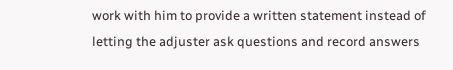work with him to provide a written statement instead of letting the adjuster ask questions and record answers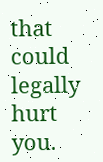that could legally hurt you.